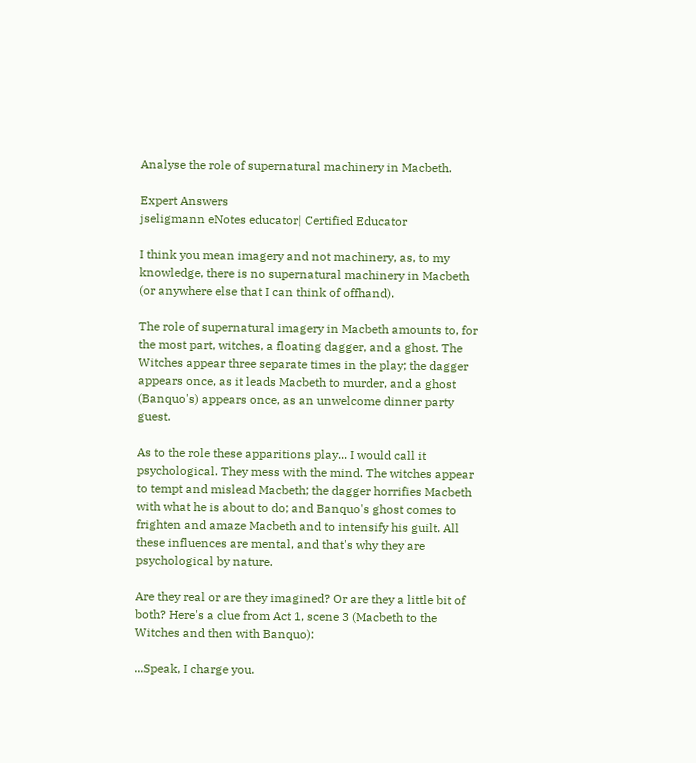Analyse the role of supernatural machinery in Macbeth.

Expert Answers
jseligmann eNotes educator| Certified Educator

I think you mean imagery and not machinery, as, to my knowledge, there is no supernatural machinery in Macbeth (or anywhere else that I can think of offhand).

The role of supernatural imagery in Macbeth amounts to, for the most part, witches, a floating dagger, and a ghost. The Witches appear three separate times in the play; the dagger appears once, as it leads Macbeth to murder, and a ghost (Banquo's) appears once, as an unwelcome dinner party guest.

As to the role these apparitions play... I would call it psychological. They mess with the mind. The witches appear to tempt and mislead Macbeth; the dagger horrifies Macbeth with what he is about to do; and Banquo's ghost comes to frighten and amaze Macbeth and to intensify his guilt. All these influences are mental, and that's why they are psychological by nature.

Are they real or are they imagined? Or are they a little bit of both? Here's a clue from Act 1, scene 3 (Macbeth to the Witches and then with Banquo):

...Speak, I charge you.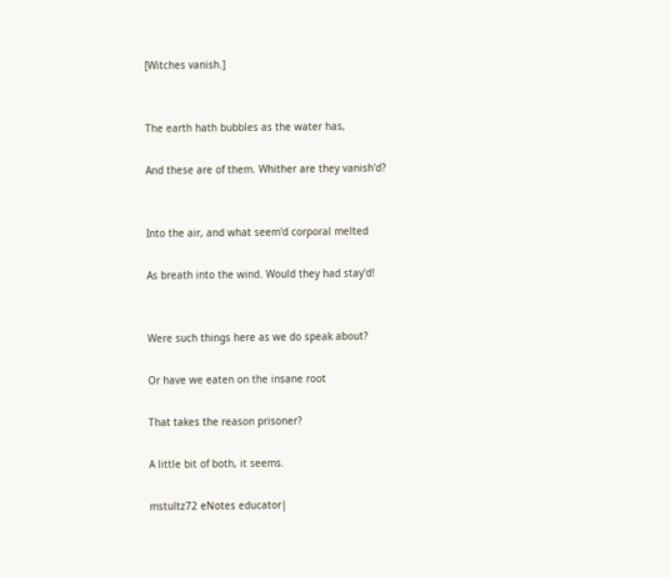[Witches vanish.]


The earth hath bubbles as the water has,

And these are of them. Whither are they vanish'd?


Into the air, and what seem'd corporal melted

As breath into the wind. Would they had stay'd!


Were such things here as we do speak about?

Or have we eaten on the insane root

That takes the reason prisoner?

A little bit of both, it seems.

mstultz72 eNotes educator|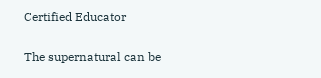Certified Educator

The supernatural can be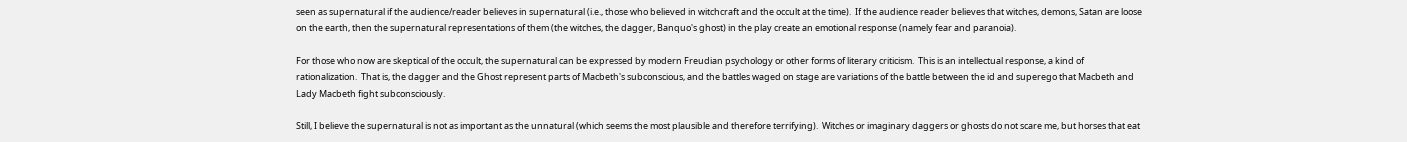seen as supernatural if the audience/reader believes in supernatural (i.e., those who believed in witchcraft and the occult at the time).  If the audience reader believes that witches, demons, Satan are loose on the earth, then the supernatural representations of them (the witches, the dagger, Banquo's ghost) in the play create an emotional response (namely fear and paranoia).

For those who now are skeptical of the occult, the supernatural can be expressed by modern Freudian psychology or other forms of literary criticism.  This is an intellectual response, a kind of rationalization.  That is, the dagger and the Ghost represent parts of Macbeth's subconscious, and the battles waged on stage are variations of the battle between the id and superego that Macbeth and Lady Macbeth fight subconsciously.

Still, I believe the supernatural is not as important as the unnatural (which seems the most plausible and therefore terrifying).  Witches or imaginary daggers or ghosts do not scare me, but horses that eat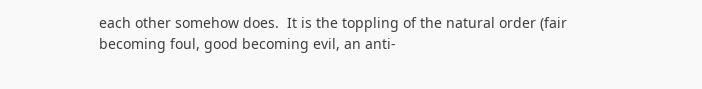each other somehow does.  It is the toppling of the natural order (fair becoming foul, good becoming evil, an anti-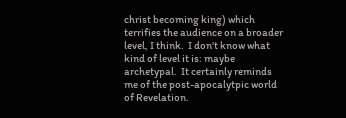christ becoming king) which terrifies the audience on a broader level, I think.  I don't know what kind of level it is: maybe archetypal.  It certainly reminds me of the post-apocalytpic world of Revelation.